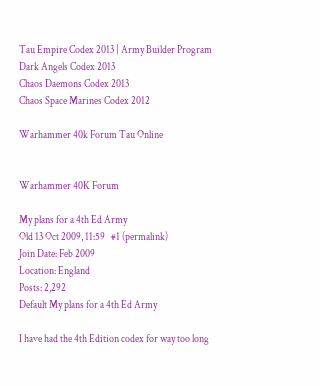Tau Empire Codex 2013 | Army Builder Program
Dark Angels Codex 2013
Chaos Daemons Codex 2013
Chaos Space Marines Codex 2012

Warhammer 40k Forum Tau Online


Warhammer 40K Forum

My plans for a 4th Ed Army
Old 13 Oct 2009, 11:59   #1 (permalink)
Join Date: Feb 2009
Location: England
Posts: 2,292
Default My plans for a 4th Ed Army

I have had the 4th Edition codex for way too long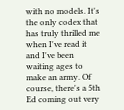with no models. It's the only codex that has truly thrilled me when I've read it and I've been waiting ages to make an army. Of course, there's a 5th Ed coming out very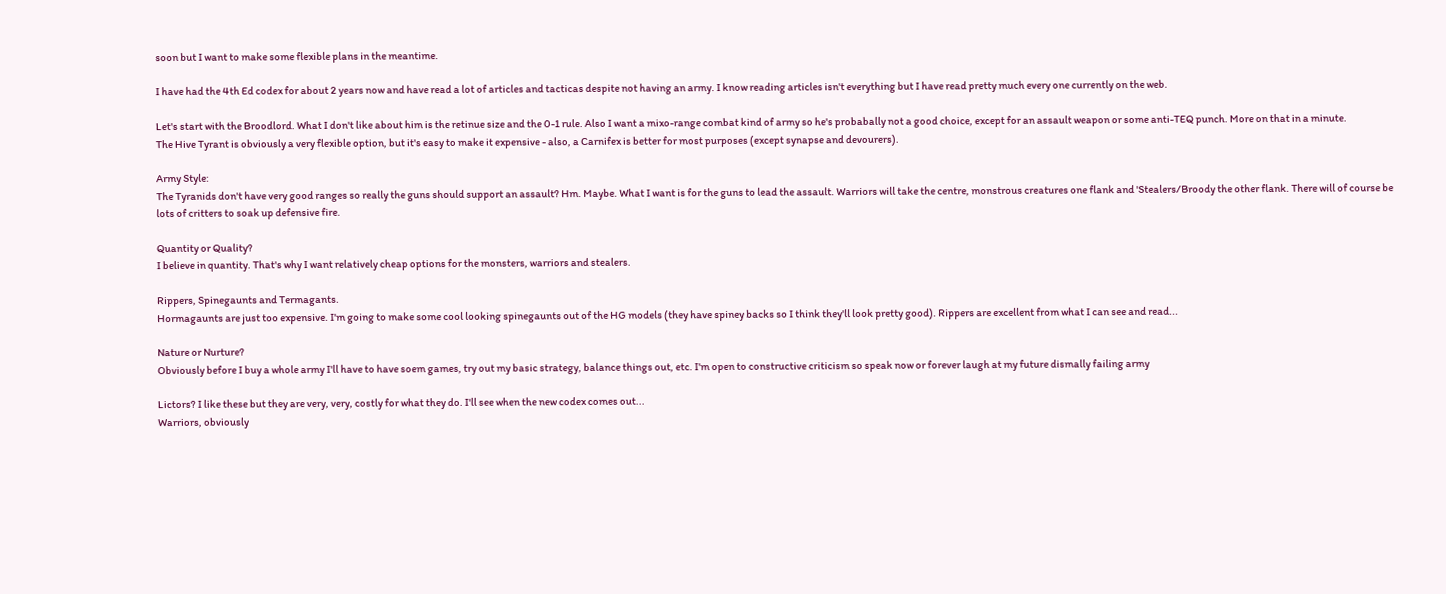soon but I want to make some flexible plans in the meantime.

I have had the 4th Ed codex for about 2 years now and have read a lot of articles and tacticas despite not having an army. I know reading articles isn't everything but I have read pretty much every one currently on the web.

Let's start with the Broodlord. What I don't like about him is the retinue size and the 0-1 rule. Also I want a mixo-range combat kind of army so he's probabally not a good choice, except for an assault weapon or some anti-TEQ punch. More on that in a minute.
The Hive Tyrant is obviously a very flexible option, but it's easy to make it expensive - also, a Carnifex is better for most purposes (except synapse and devourers).

Army Style:
The Tyranids don't have very good ranges so really the guns should support an assault? Hm. Maybe. What I want is for the guns to lead the assault. Warriors will take the centre, monstrous creatures one flank and 'Stealers/Broody the other flank. There will of course be lots of critters to soak up defensive fire.

Quantity or Quality?
I believe in quantity. That's why I want relatively cheap options for the monsters, warriors and stealers.

Rippers, Spinegaunts and Termagants.
Hormagaunts are just too expensive. I'm going to make some cool looking spinegaunts out of the HG models (they have spiney backs so I think they'll look pretty good). Rippers are excellent from what I can see and read...

Nature or Nurture?
Obviously before I buy a whole army I'll have to have soem games, try out my basic strategy, balance things out, etc. I'm open to constructive criticism so speak now or forever laugh at my future dismally failing army

Lictors? I like these but they are very, very, costly for what they do. I'll see when the new codex comes out...
Warriors, obviously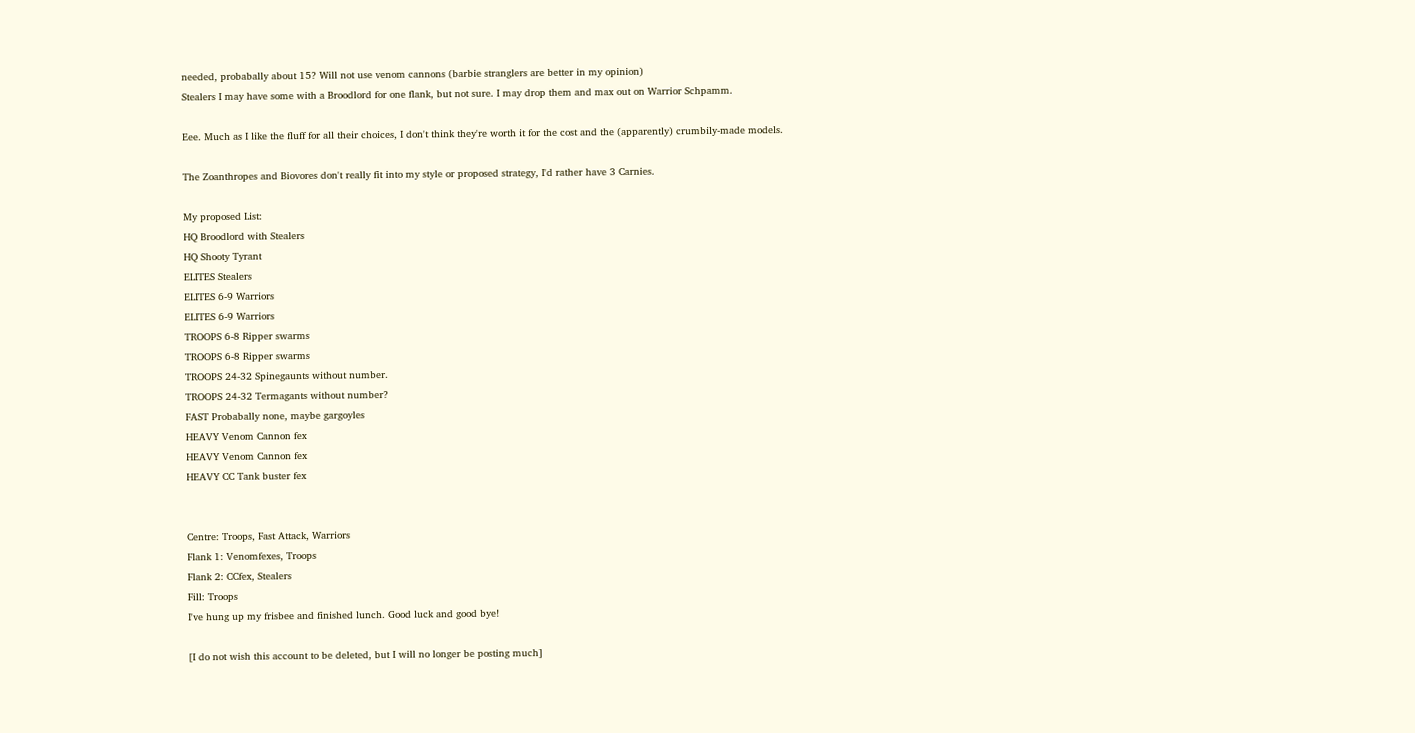needed, probabally about 15? Will not use venom cannons (barbie stranglers are better in my opinion)
Stealers I may have some with a Broodlord for one flank, but not sure. I may drop them and max out on Warrior Schpamm.

Eee. Much as I like the fluff for all their choices, I don't think they're worth it for the cost and the (apparently) crumbily-made models.

The Zoanthropes and Biovores don't really fit into my style or proposed strategy, I'd rather have 3 Carnies.

My proposed List:
HQ Broodlord with Stealers
HQ Shooty Tyrant
ELITES Stealers
ELITES 6-9 Warriors
ELITES 6-9 Warriors
TROOPS 6-8 Ripper swarms
TROOPS 6-8 Ripper swarms
TROOPS 24-32 Spinegaunts without number.
TROOPS 24-32 Termagants without number?
FAST Probabally none, maybe gargoyles
HEAVY Venom Cannon fex
HEAVY Venom Cannon fex
HEAVY CC Tank buster fex


Centre: Troops, Fast Attack, Warriors
Flank 1: Venomfexes, Troops
Flank 2: CCfex, Stealers
Fill: Troops
I've hung up my frisbee and finished lunch. Good luck and good bye!

[I do not wish this account to be deleted, but I will no longer be posting much]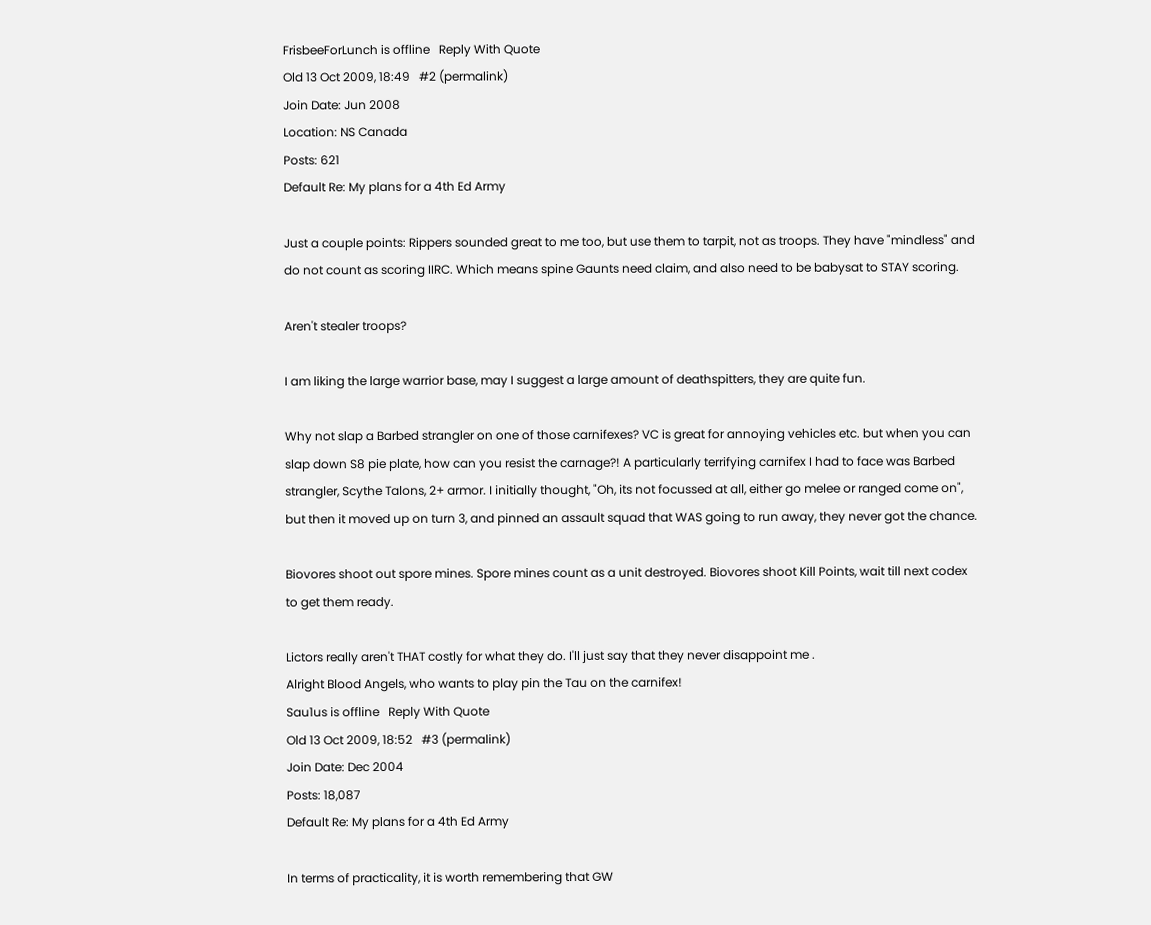FrisbeeForLunch is offline   Reply With Quote
Old 13 Oct 2009, 18:49   #2 (permalink)
Join Date: Jun 2008
Location: NS Canada
Posts: 621
Default Re: My plans for a 4th Ed Army

Just a couple points: Rippers sounded great to me too, but use them to tarpit, not as troops. They have "mindless" and do not count as scoring IIRC. Which means spine Gaunts need claim, and also need to be babysat to STAY scoring.

Aren't stealer troops?

I am liking the large warrior base, may I suggest a large amount of deathspitters, they are quite fun.

Why not slap a Barbed strangler on one of those carnifexes? VC is great for annoying vehicles etc. but when you can slap down S8 pie plate, how can you resist the carnage?! A particularly terrifying carnifex I had to face was Barbed strangler, Scythe Talons, 2+ armor. I initially thought, "Oh, its not focussed at all, either go melee or ranged come on", but then it moved up on turn 3, and pinned an assault squad that WAS going to run away, they never got the chance.

Biovores shoot out spore mines. Spore mines count as a unit destroyed. Biovores shoot Kill Points, wait till next codex to get them ready.

Lictors really aren't THAT costly for what they do. I'll just say that they never disappoint me .
Alright Blood Angels, who wants to play pin the Tau on the carnifex!
Sau1us is offline   Reply With Quote
Old 13 Oct 2009, 18:52   #3 (permalink)
Join Date: Dec 2004
Posts: 18,087
Default Re: My plans for a 4th Ed Army

In terms of practicality, it is worth remembering that GW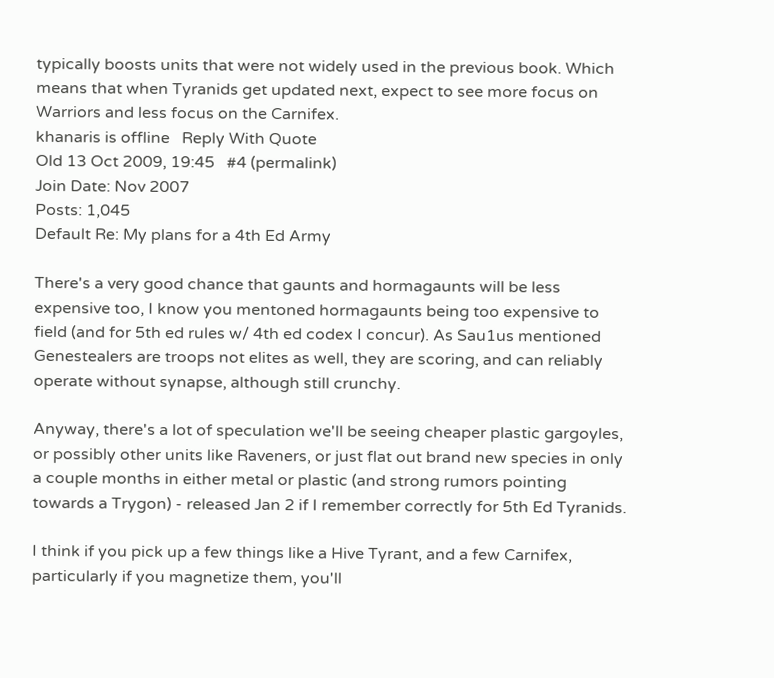typically boosts units that were not widely used in the previous book. Which means that when Tyranids get updated next, expect to see more focus on Warriors and less focus on the Carnifex.
khanaris is offline   Reply With Quote
Old 13 Oct 2009, 19:45   #4 (permalink)
Join Date: Nov 2007
Posts: 1,045
Default Re: My plans for a 4th Ed Army

There's a very good chance that gaunts and hormagaunts will be less expensive too, I know you mentoned hormagaunts being too expensive to field (and for 5th ed rules w/ 4th ed codex I concur). As Sau1us mentioned Genestealers are troops not elites as well, they are scoring, and can reliably operate without synapse, although still crunchy.

Anyway, there's a lot of speculation we'll be seeing cheaper plastic gargoyles, or possibly other units like Raveners, or just flat out brand new species in only a couple months in either metal or plastic (and strong rumors pointing towards a Trygon) - released Jan 2 if I remember correctly for 5th Ed Tyranids.

I think if you pick up a few things like a Hive Tyrant, and a few Carnifex, particularly if you magnetize them, you'll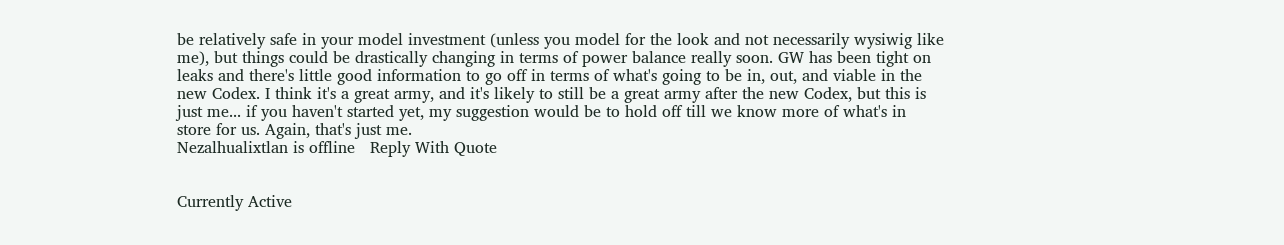be relatively safe in your model investment (unless you model for the look and not necessarily wysiwig like me), but things could be drastically changing in terms of power balance really soon. GW has been tight on leaks and there's little good information to go off in terms of what's going to be in, out, and viable in the new Codex. I think it's a great army, and it's likely to still be a great army after the new Codex, but this is just me... if you haven't started yet, my suggestion would be to hold off till we know more of what's in store for us. Again, that's just me.
Nezalhualixtlan is offline   Reply With Quote


Currently Active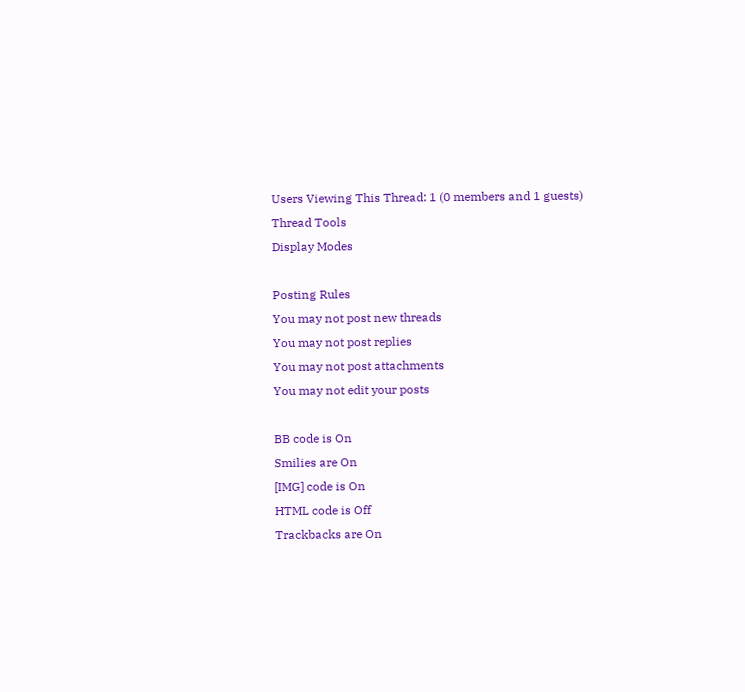Users Viewing This Thread: 1 (0 members and 1 guests)
Thread Tools
Display Modes

Posting Rules
You may not post new threads
You may not post replies
You may not post attachments
You may not edit your posts

BB code is On
Smilies are On
[IMG] code is On
HTML code is Off
Trackbacks are On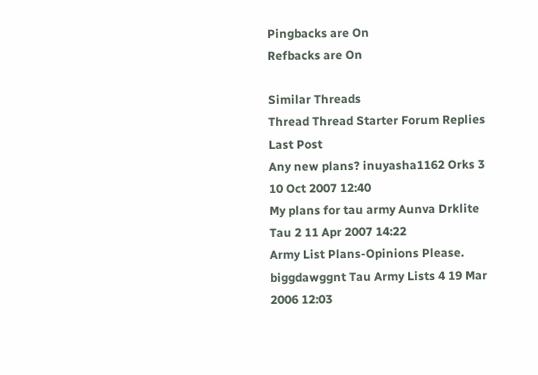Pingbacks are On
Refbacks are On

Similar Threads
Thread Thread Starter Forum Replies Last Post
Any new plans? inuyasha1162 Orks 3 10 Oct 2007 12:40
My plans for tau army Aunva Drklite Tau 2 11 Apr 2007 14:22
Army List Plans-Opinions Please. biggdawggnt Tau Army Lists 4 19 Mar 2006 12:03